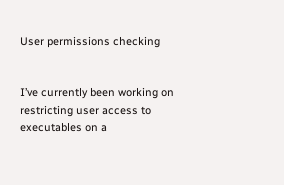User permissions checking


I’ve currently been working on restricting user access to executables on a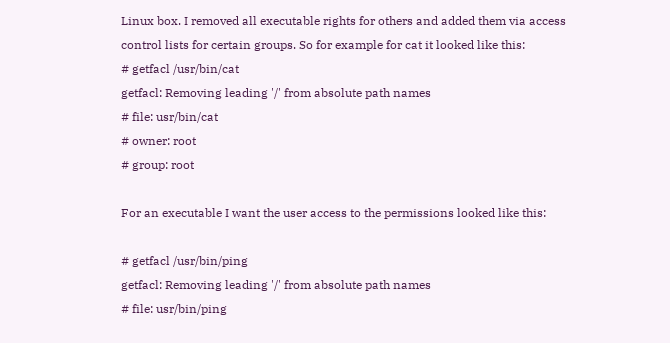Linux box. I removed all executable rights for others and added them via access control lists for certain groups. So for example for cat it looked like this:
# getfacl /usr/bin/cat
getfacl: Removing leading '/' from absolute path names
# file: usr/bin/cat
# owner: root
# group: root

For an executable I want the user access to the permissions looked like this:

# getfacl /usr/bin/ping
getfacl: Removing leading '/' from absolute path names
# file: usr/bin/ping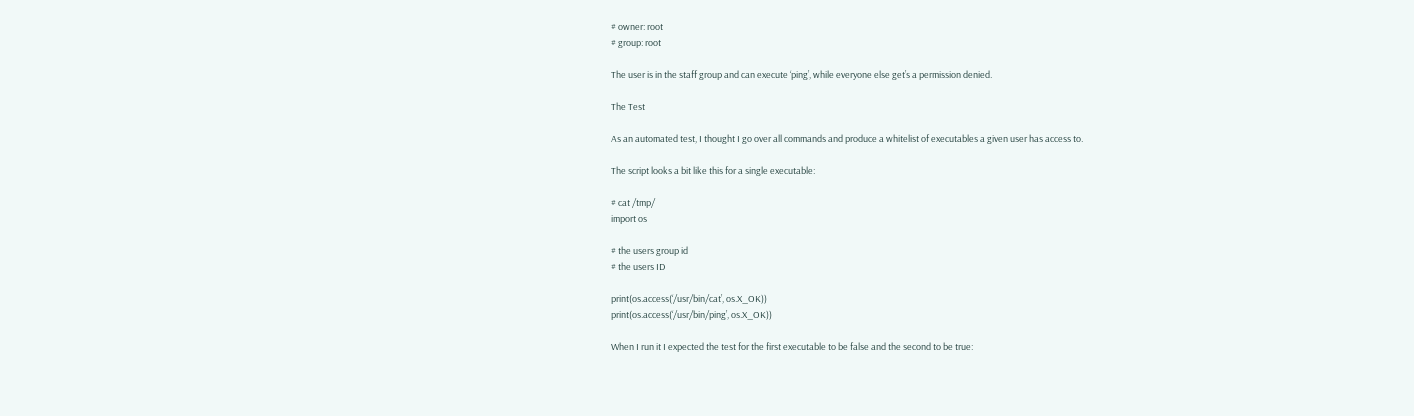# owner: root
# group: root

The user is in the staff group and can execute ‘ping’, while everyone else get’s a permission denied.

The Test

As an automated test, I thought I go over all commands and produce a whitelist of executables a given user has access to.

The script looks a bit like this for a single executable:

# cat /tmp/
import os

# the users group id
# the users ID

print(os.access(‘/usr/bin/cat’, os.X_OK))
print(os.access(‘/usr/bin/ping’, os.X_OK))

When I run it I expected the test for the first executable to be false and the second to be true: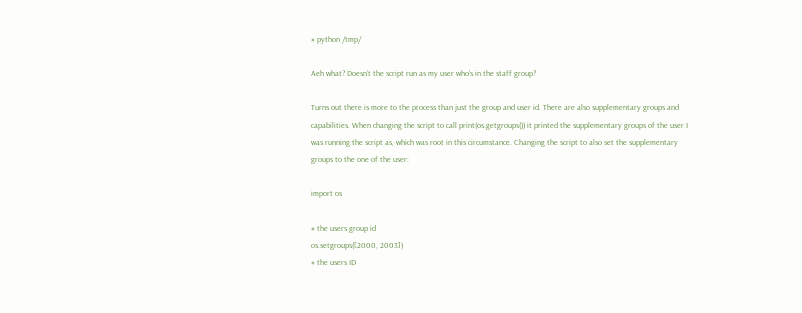# python /tmp/

Aeh what? Doesn’t the script run as my user who’s in the staff group?

Turns out there is more to the process than just the group and user id. There are also supplementary groups and capabilities. When changing the script to call print(os.getgroups()) it printed the supplementary groups of the user I was running the script as, which was root in this circumstance. Changing the script to also set the supplementary groups to the one of the user:

import os

# the users group id
os.setgroups([2000, 2003])
# the users ID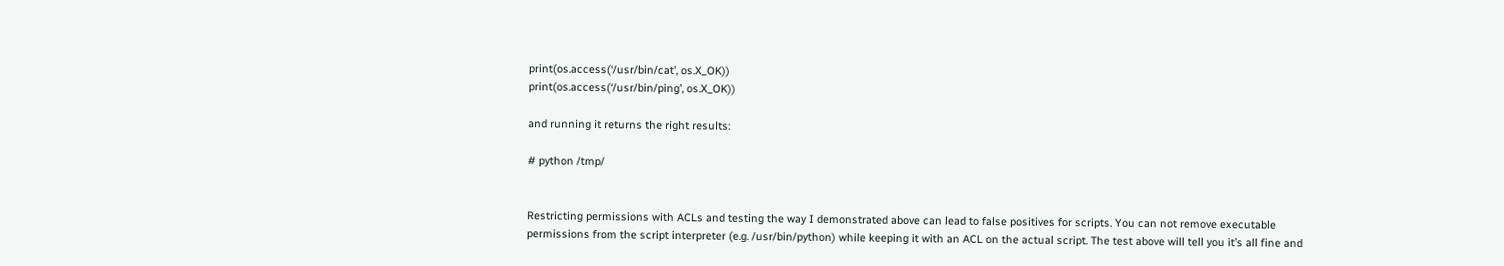print(os.access(‘/usr/bin/cat’, os.X_OK))
print(os.access(‘/usr/bin/ping’, os.X_OK))

and running it returns the right results:

# python /tmp/


Restricting permissions with ACLs and testing the way I demonstrated above can lead to false positives for scripts. You can not remove executable permissions from the script interpreter (e.g. /usr/bin/python) while keeping it with an ACL on the actual script. The test above will tell you it’s all fine and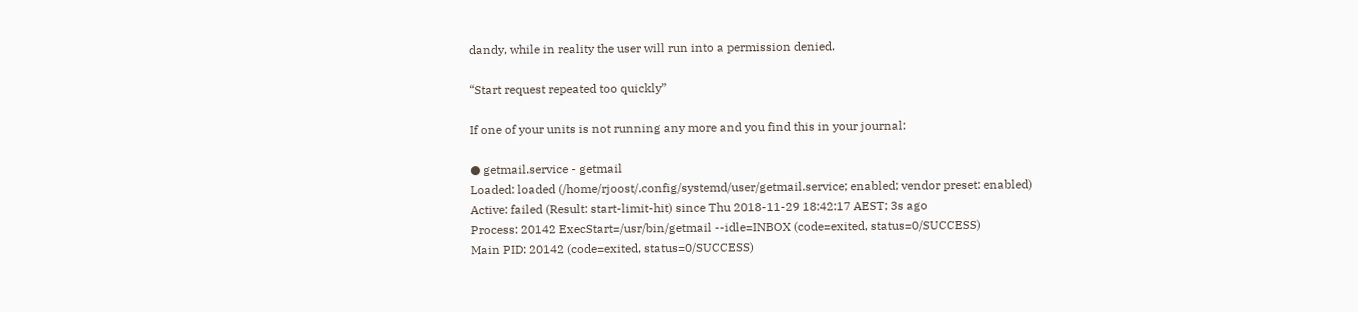dandy, while in reality the user will run into a permission denied.

“Start request repeated too quickly”

If one of your units is not running any more and you find this in your journal:

● getmail.service - getmail
Loaded: loaded (/home/rjoost/.config/systemd/user/getmail.service; enabled; vendor preset: enabled)
Active: failed (Result: start-limit-hit) since Thu 2018-11-29 18:42:17 AEST; 3s ago
Process: 20142 ExecStart=/usr/bin/getmail --idle=INBOX (code=exited, status=0/SUCCESS)
Main PID: 20142 (code=exited, status=0/SUCCESS)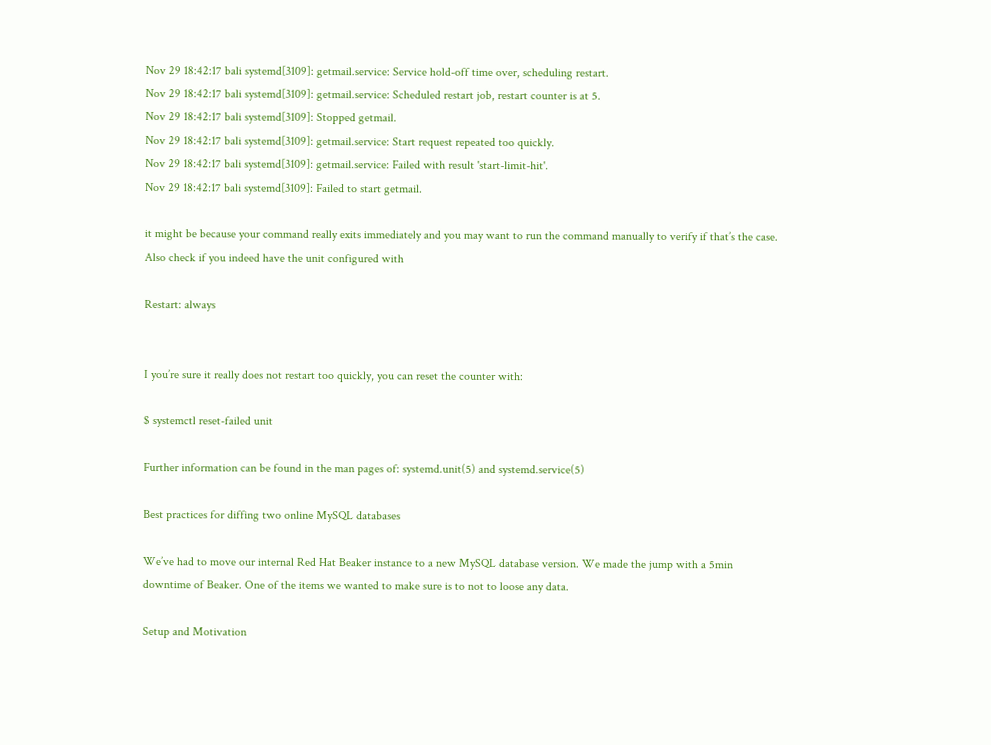Nov 29 18:42:17 bali systemd[3109]: getmail.service: Service hold-off time over, scheduling restart.
Nov 29 18:42:17 bali systemd[3109]: getmail.service: Scheduled restart job, restart counter is at 5.
Nov 29 18:42:17 bali systemd[3109]: Stopped getmail.
Nov 29 18:42:17 bali systemd[3109]: getmail.service: Start request repeated too quickly.
Nov 29 18:42:17 bali systemd[3109]: getmail.service: Failed with result 'start-limit-hit'.
Nov 29 18:42:17 bali systemd[3109]: Failed to start getmail.

it might be because your command really exits immediately and you may want to run the command manually to verify if that’s the case. Also check if you indeed have the unit configured with

Restart: always


I you’re sure it really does not restart too quickly, you can reset the counter with:

$ systemctl reset-failed unit

Further information can be found in the man pages of: systemd.unit(5) and systemd.service(5)

Best practices for diffing two online MySQL databases

We’ve had to move our internal Red Hat Beaker instance to a new MySQL database version. We made the jump with a 5min downtime of Beaker. One of the items we wanted to make sure is to not to loose any data.

Setup and Motivation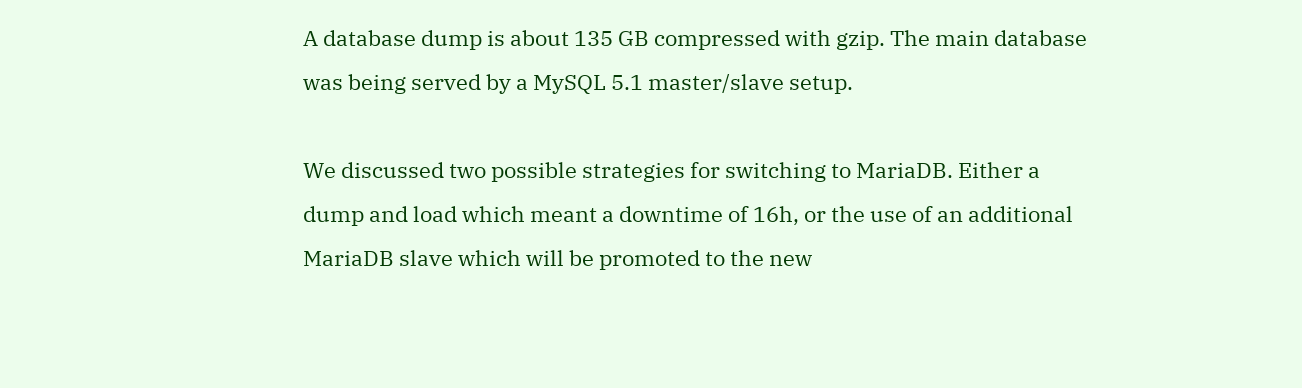A database dump is about 135 GB compressed with gzip. The main database was being served by a MySQL 5.1 master/slave setup.

We discussed two possible strategies for switching to MariaDB. Either a dump and load which meant a downtime of 16h, or the use of an additional MariaDB slave which will be promoted to the new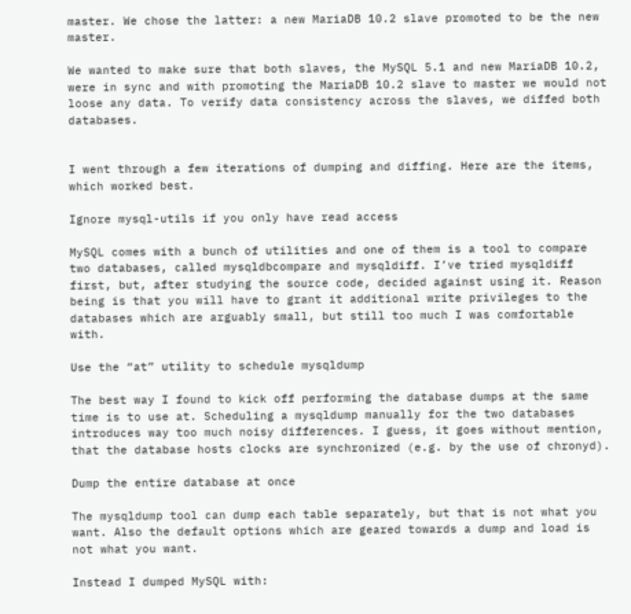master. We chose the latter: a new MariaDB 10.2 slave promoted to be the new master.

We wanted to make sure that both slaves, the MySQL 5.1 and new MariaDB 10.2, were in sync and with promoting the MariaDB 10.2 slave to master we would not loose any data. To verify data consistency across the slaves, we diffed both databases.


I went through a few iterations of dumping and diffing. Here are the items, which worked best.

Ignore mysql-utils if you only have read access

MySQL comes with a bunch of utilities and one of them is a tool to compare two databases, called mysqldbcompare and mysqldiff. I’ve tried mysqldiff first, but, after studying the source code, decided against using it. Reason being is that you will have to grant it additional write privileges to the databases which are arguably small, but still too much I was comfortable with.

Use the “at” utility to schedule mysqldump

The best way I found to kick off performing the database dumps at the same time is to use at. Scheduling a mysqldump manually for the two databases introduces way too much noisy differences. I guess, it goes without mention, that the database hosts clocks are synchronized (e.g. by the use of chronyd).

Dump the entire database at once

The mysqldump tool can dump each table separately, but that is not what you want. Also the default options which are geared towards a dump and load is not what you want.

Instead I dumped MySQL with: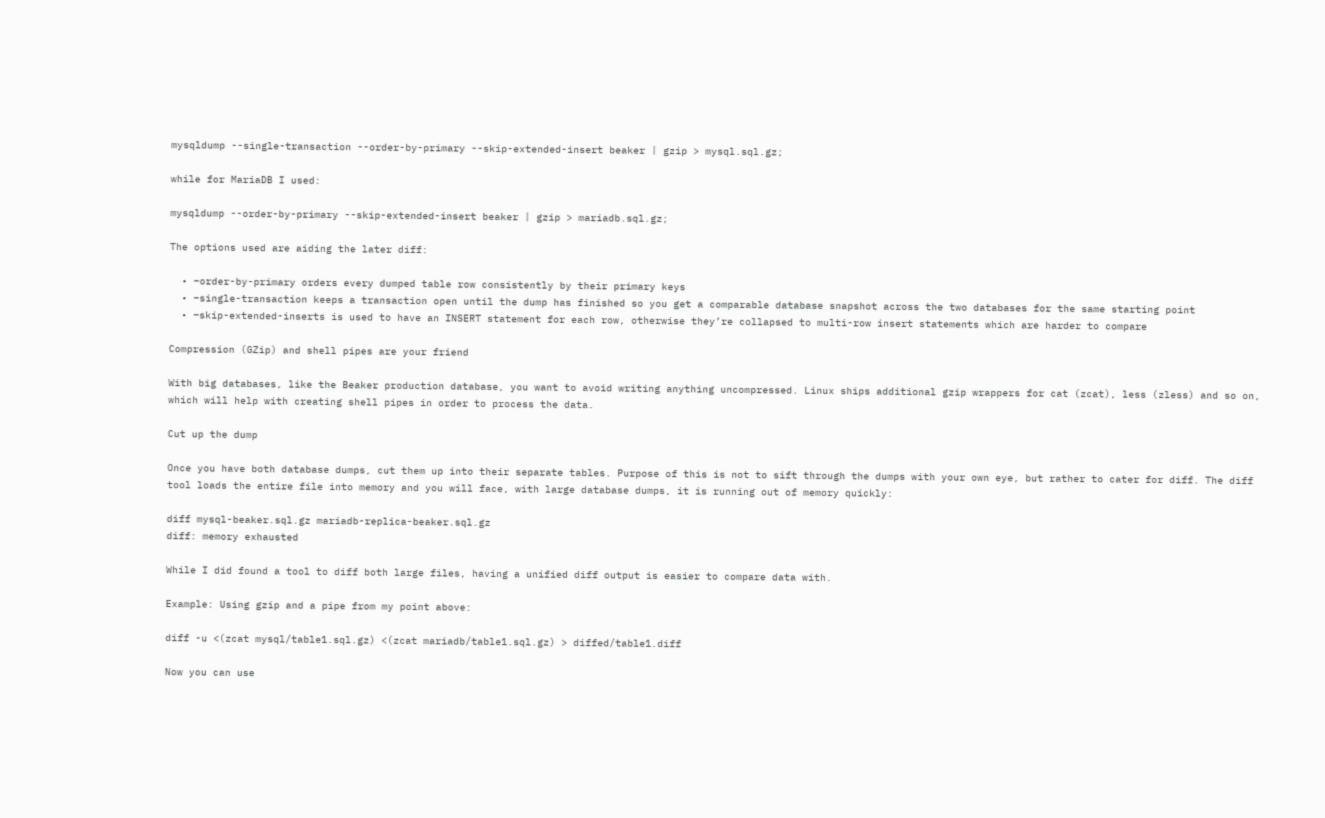mysqldump --single-transaction --order-by-primary --skip-extended-insert beaker | gzip > mysql.sql.gz;

while for MariaDB I used:

mysqldump --order-by-primary --skip-extended-insert beaker | gzip > mariadb.sql.gz;

The options used are aiding the later diff:

  • –order-by-primary orders every dumped table row consistently by their primary keys
  • –single-transaction keeps a transaction open until the dump has finished so you get a comparable database snapshot across the two databases for the same starting point
  • –skip-extended-inserts is used to have an INSERT statement for each row, otherwise they’re collapsed to multi-row insert statements which are harder to compare

Compression (GZip) and shell pipes are your friend

With big databases, like the Beaker production database, you want to avoid writing anything uncompressed. Linux ships additional gzip wrappers for cat (zcat), less (zless) and so on, which will help with creating shell pipes in order to process the data.

Cut up the dump

Once you have both database dumps, cut them up into their separate tables. Purpose of this is not to sift through the dumps with your own eye, but rather to cater for diff. The diff tool loads the entire file into memory and you will face, with large database dumps, it is running out of memory quickly:

diff mysql-beaker.sql.gz mariadb-replica-beaker.sql.gz
diff: memory exhausted

While I did found a tool to diff both large files, having a unified diff output is easier to compare data with.

Example: Using gzip and a pipe from my point above:

diff -u <(zcat mysql/table1.sql.gz) <(zcat mariadb/table1.sql.gz) > diffed/table1.diff

Now you can use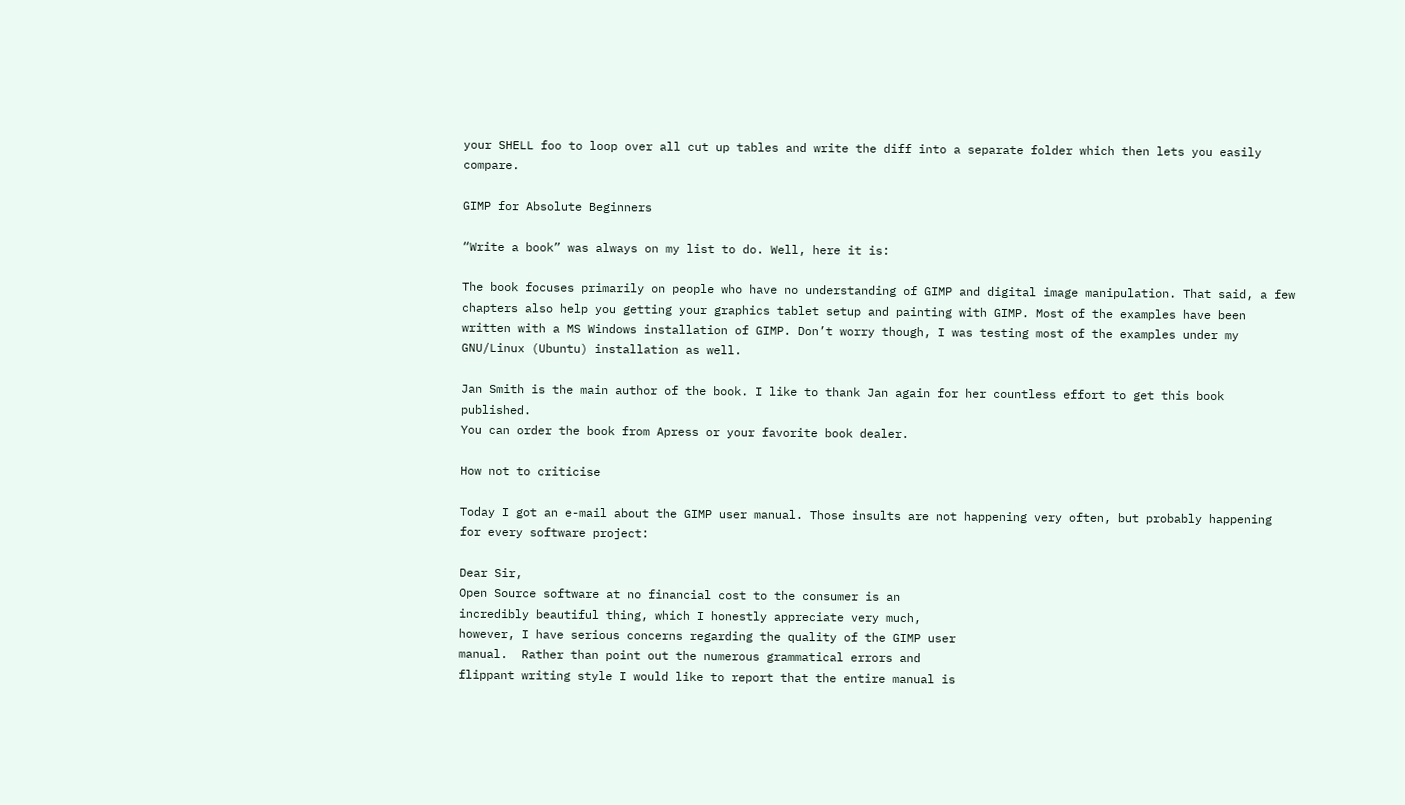your SHELL foo to loop over all cut up tables and write the diff into a separate folder which then lets you easily compare.

GIMP for Absolute Beginners

“Write a book” was always on my list to do. Well, here it is:

The book focuses primarily on people who have no understanding of GIMP and digital image manipulation. That said, a few chapters also help you getting your graphics tablet setup and painting with GIMP. Most of the examples have been written with a MS Windows installation of GIMP. Don’t worry though, I was testing most of the examples under my GNU/Linux (Ubuntu) installation as well.

Jan Smith is the main author of the book. I like to thank Jan again for her countless effort to get this book published.
You can order the book from Apress or your favorite book dealer.

How not to criticise

Today I got an e-mail about the GIMP user manual. Those insults are not happening very often, but probably happening for every software project:

Dear Sir,
Open Source software at no financial cost to the consumer is an
incredibly beautiful thing, which I honestly appreciate very much,
however, I have serious concerns regarding the quality of the GIMP user
manual.  Rather than point out the numerous grammatical errors and
flippant writing style I would like to report that the entire manual is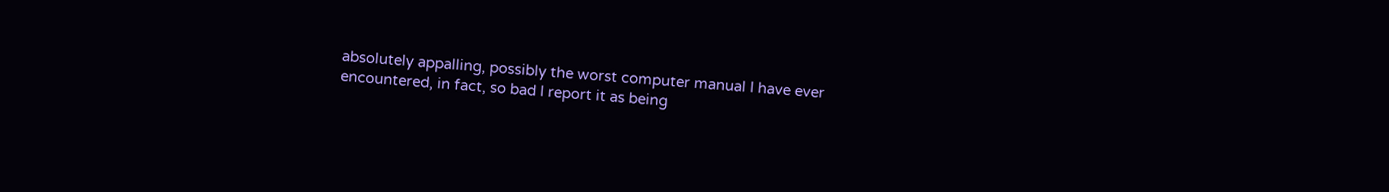absolutely appalling, possibly the worst computer manual I have ever
encountered, in fact, so bad I report it as being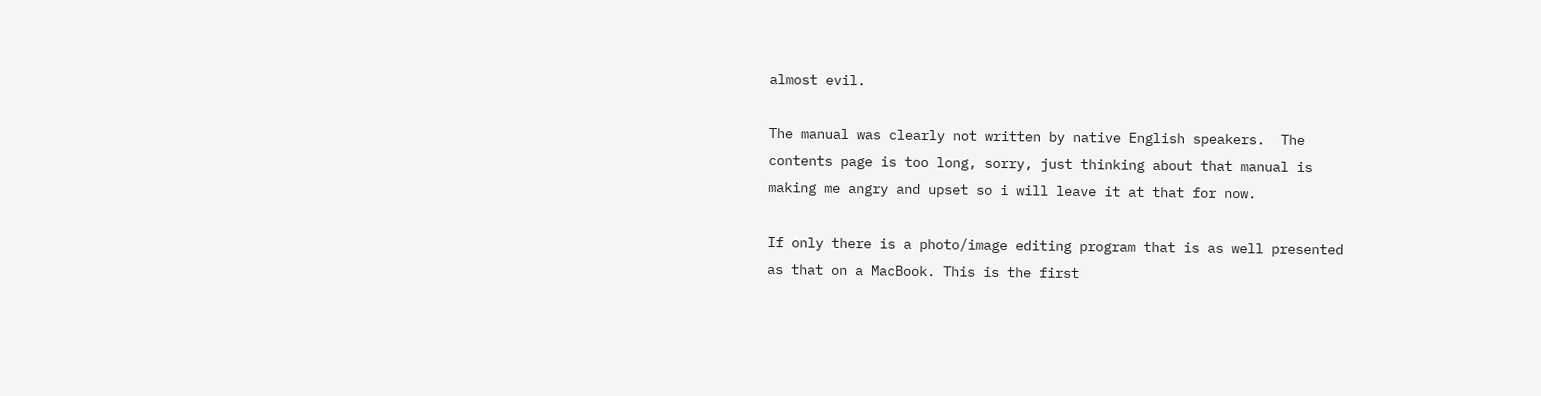almost evil.

The manual was clearly not written by native English speakers.  The
contents page is too long, sorry, just thinking about that manual is
making me angry and upset so i will leave it at that for now.

If only there is a photo/image editing program that is as well presented
as that on a MacBook. This is the first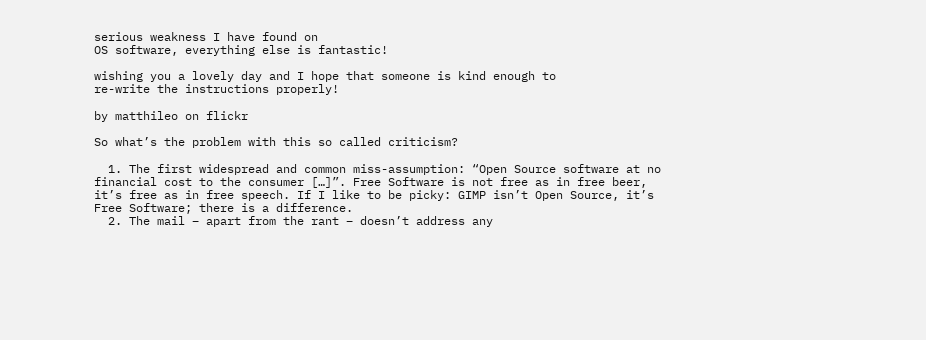serious weakness I have found on
OS software, everything else is fantastic!

wishing you a lovely day and I hope that someone is kind enough to
re-write the instructions properly!

by matthileo on flickr

So what’s the problem with this so called criticism?

  1. The first widespread and common miss-assumption: “Open Source software at no financial cost to the consumer […]”. Free Software is not free as in free beer, it’s free as in free speech. If I like to be picky: GIMP isn’t Open Source, it’s Free Software; there is a difference.
  2. The mail – apart from the rant – doesn’t address any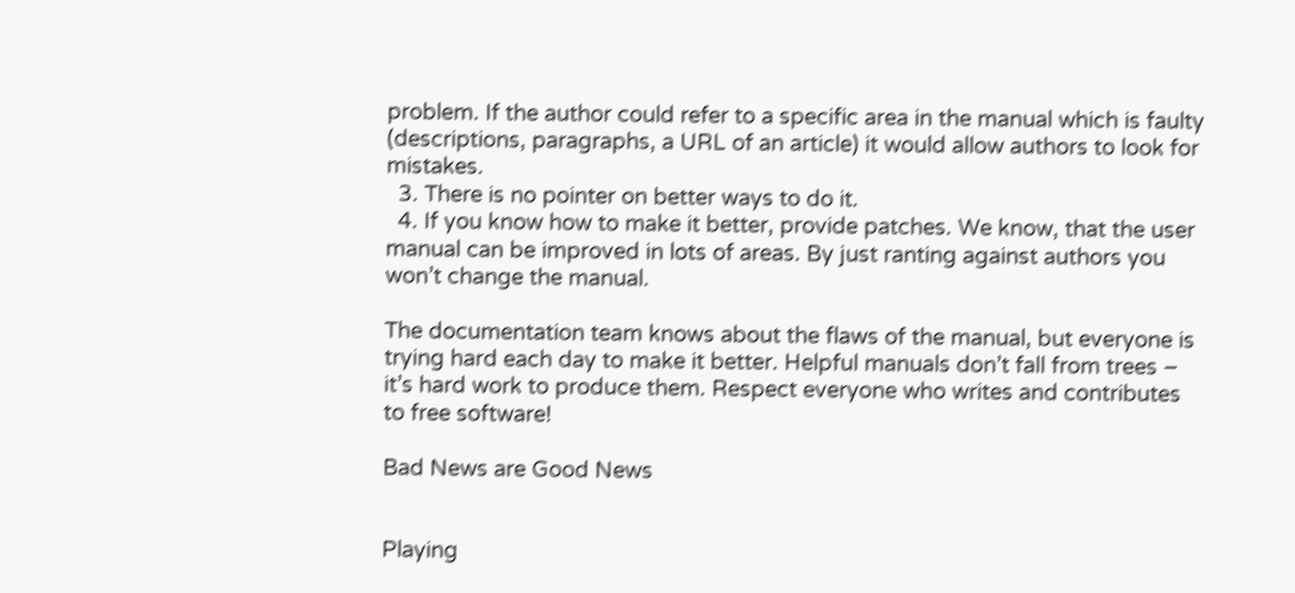problem. If the author could refer to a specific area in the manual which is faulty (descriptions, paragraphs, a URL of an article) it would allow authors to look for mistakes.
  3. There is no pointer on better ways to do it.
  4. If you know how to make it better, provide patches. We know, that the user manual can be improved in lots of areas. By just ranting against authors you won’t change the manual.

The documentation team knows about the flaws of the manual, but everyone is trying hard each day to make it better. Helpful manuals don’t fall from trees – it’s hard work to produce them. Respect everyone who writes and contributes to free software!

Bad News are Good News


Playing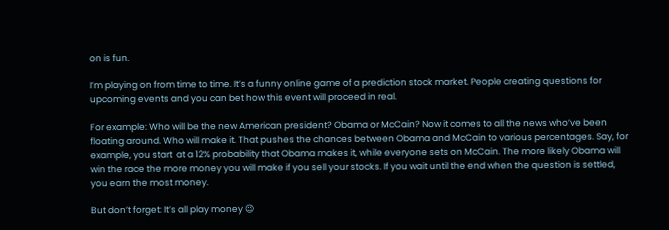on is fun.

I’m playing on from time to time. It’s a funny online game of a prediction stock market. People creating questions for upcoming events and you can bet how this event will proceed in real.

For example: Who will be the new American president? Obama or McCain? Now it comes to all the news who’ve been floating around. Who will make it. That pushes the chances between Obama and McCain to various percentages. Say, for example, you start  at a 12% probability that Obama makes it, while everyone sets on McCain. The more likely Obama will win the race the more money you will make if you sell your stocks. If you wait until the end when the question is settled, you earn the most money.

But don’t forget: It’s all play money 😉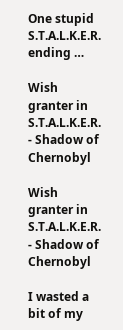One stupid S.T.A.L.K.E.R. ending …

Wish granter in S.T.A.L.K.E.R. - Shadow of Chernobyl

Wish granter in S.T.A.L.K.E.R. - Shadow of Chernobyl

I wasted a bit of my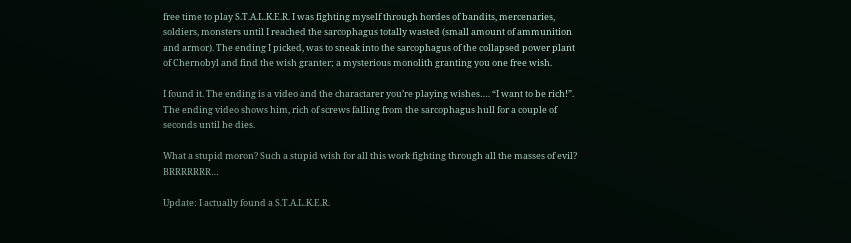free time to play S.T.A.L.K.E.R. I was fighting myself through hordes of bandits, mercenaries, soldiers, monsters until I reached the sarcophagus totally wasted (small amount of ammunition and armor). The ending I picked, was to sneak into the sarcophagus of the collapsed power plant of Chernobyl and find the wish granter; a mysterious monolith granting you one free wish.

I found it. The ending is a video and the charactarer you’re playing wishes…. “I want to be rich!”. The ending video shows him, rich of screws falling from the sarcophagus hull for a couple of seconds until he dies.

What a stupid moron? Such a stupid wish for all this work fighting through all the masses of evil? BRRRRRRR…

Update: I actually found a S.T.A.L.K.E.R.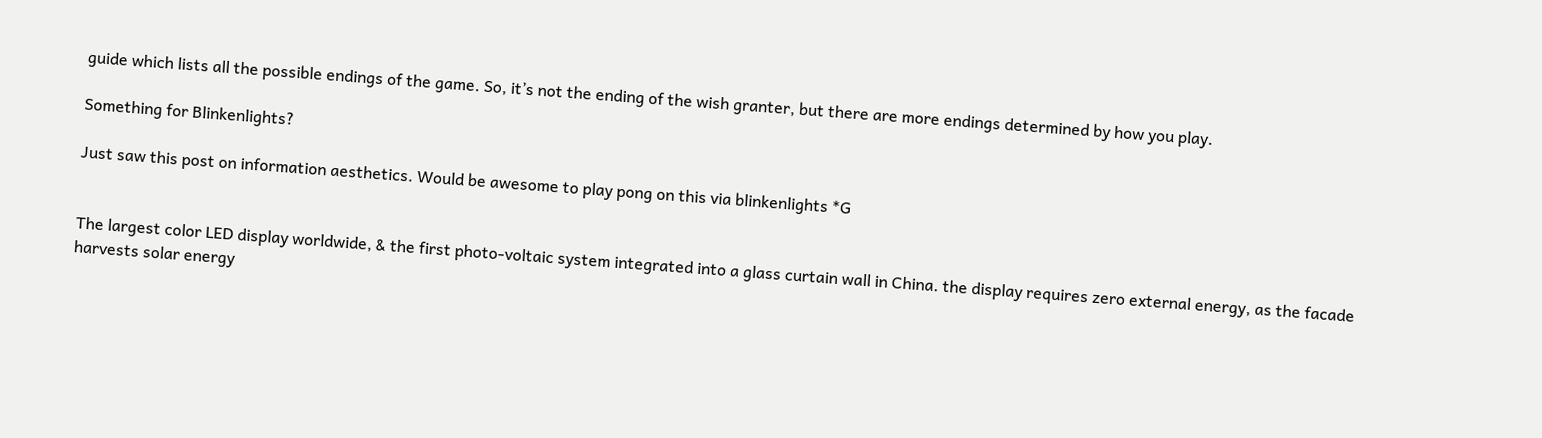guide which lists all the possible endings of the game. So, it’s not the ending of the wish granter, but there are more endings determined by how you play.

Something for Blinkenlights?

Just saw this post on information aesthetics. Would be awesome to play pong on this via blinkenlights *G


The largest color LED display worldwide, & the first photo-voltaic system integrated into a glass curtain wall in China. the display requires zero external energy, as the facade harvests solar energy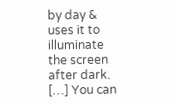by day & uses it to illuminate the screen after dark. […] You can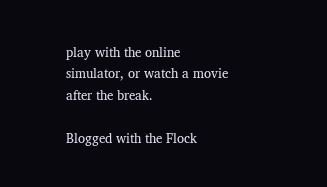play with the online simulator, or watch a movie after the break.

Blogged with the Flock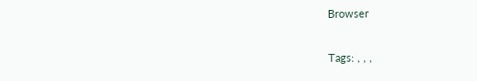Browser

Tags: , , ,